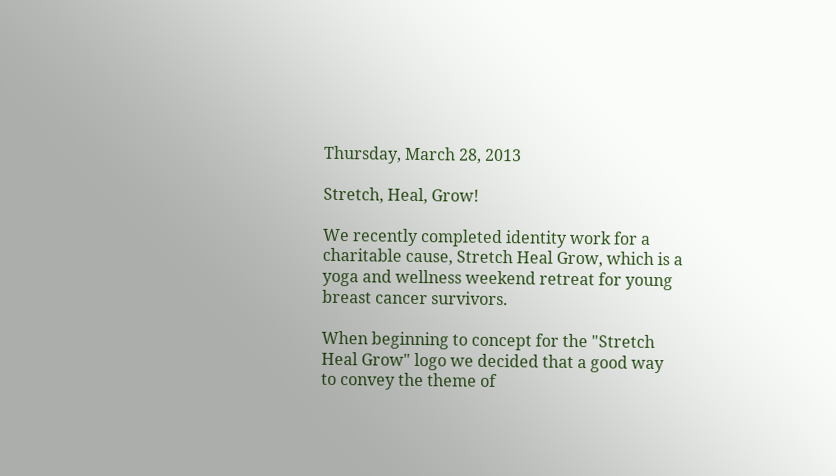Thursday, March 28, 2013

Stretch, Heal, Grow!

We recently completed identity work for a charitable cause, Stretch Heal Grow, which is a yoga and wellness weekend retreat for young breast cancer survivors.

When beginning to concept for the "Stretch Heal Grow" logo we decided that a good way to convey the theme of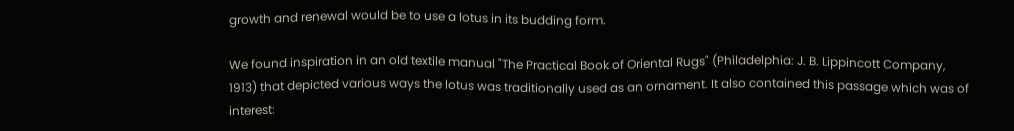growth and renewal would be to use a lotus in its budding form.

We found inspiration in an old textile manual "The Practical Book of Oriental Rugs" (Philadelphia: J. B. Lippincott Company, 1913) that depicted various ways the lotus was traditionally used as an ornament. It also contained this passage which was of interest: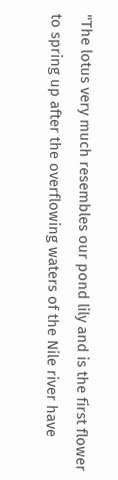"The lotus very much resembles our pond lily and is the first flower to spring up after the overflowing waters of the Nile river have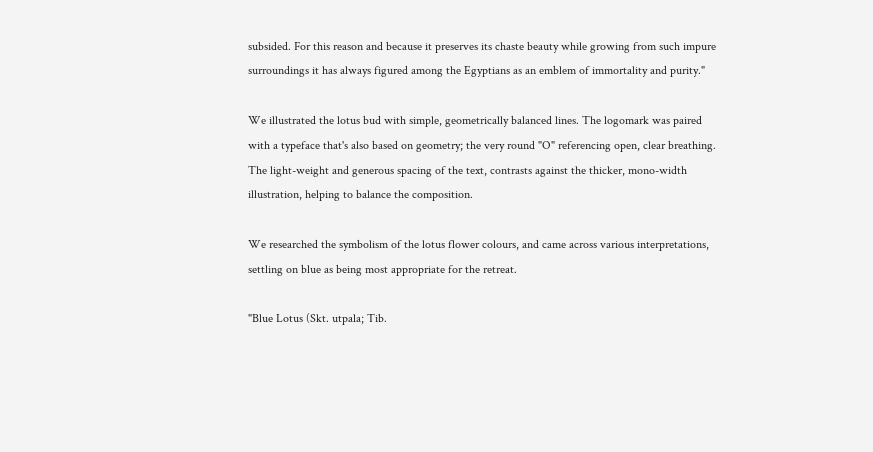subsided. For this reason and because it preserves its chaste beauty while growing from such impure surroundings it has always figured among the Egyptians as an emblem of immortality and purity."

We illustrated the lotus bud with simple, geometrically balanced lines. The logomark was paired with a typeface that's also based on geometry; the very round "O" referencing open, clear breathing. The light-weight and generous spacing of the text, contrasts against the thicker, mono-width illustration, helping to balance the composition.

We researched the symbolism of the lotus flower colours, and came across various interpretations, settling on blue as being most appropriate for the retreat.

"Blue Lotus (Skt. utpala; Tib.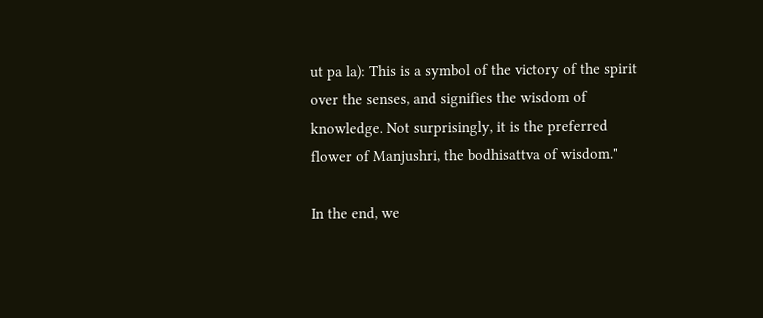ut pa la): This is a symbol of the victory of the spirit over the senses, and signifies the wisdom of knowledge. Not surprisingly, it is the preferred flower of Manjushri, the bodhisattva of wisdom."

In the end, we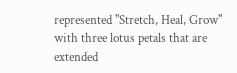represented "Stretch, Heal, Grow" with three lotus petals that are extended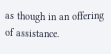as though in an offering of assistance.